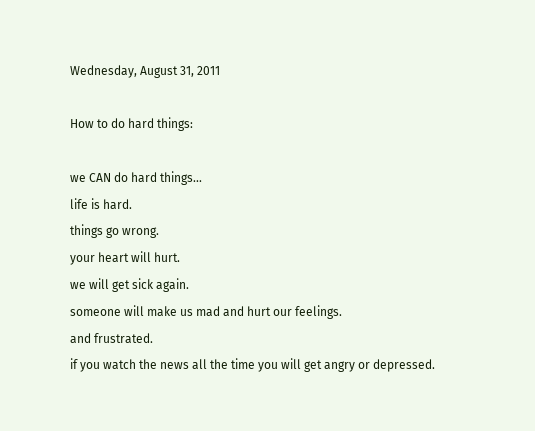Wednesday, August 31, 2011

How to do hard things:

we CAN do hard things...
life is hard.
things go wrong.
your heart will hurt.
we will get sick again.
someone will make us mad and hurt our feelings.
and frustrated.
if you watch the news all the time you will get angry or depressed.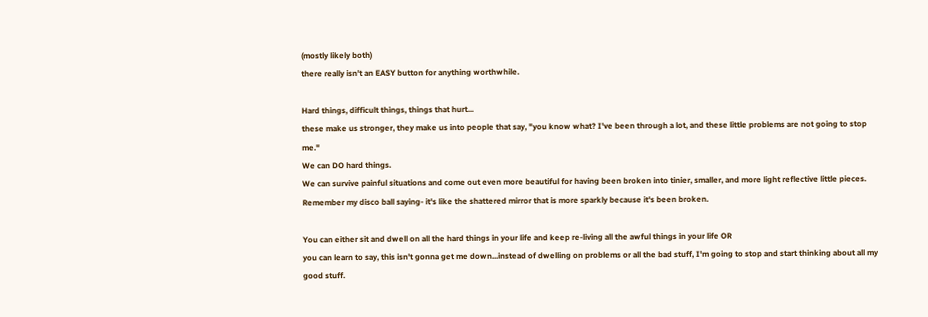(mostly likely both)
there really isn't an EASY button for anything worthwhile.

Hard things, difficult things, things that hurt...
these make us stronger, they make us into people that say, "you know what? I've been through a lot, and these little problems are not going to stop me."
We can DO hard things.
We can survive painful situations and come out even more beautiful for having been broken into tinier, smaller, and more light reflective little pieces. Remember my disco ball saying- it's like the shattered mirror that is more sparkly because it's been broken.

You can either sit and dwell on all the hard things in your life and keep re-living all the awful things in your life OR
you can learn to say, this isn't gonna get me down...instead of dwelling on problems or all the bad stuff, I'm going to stop and start thinking about all my good stuff.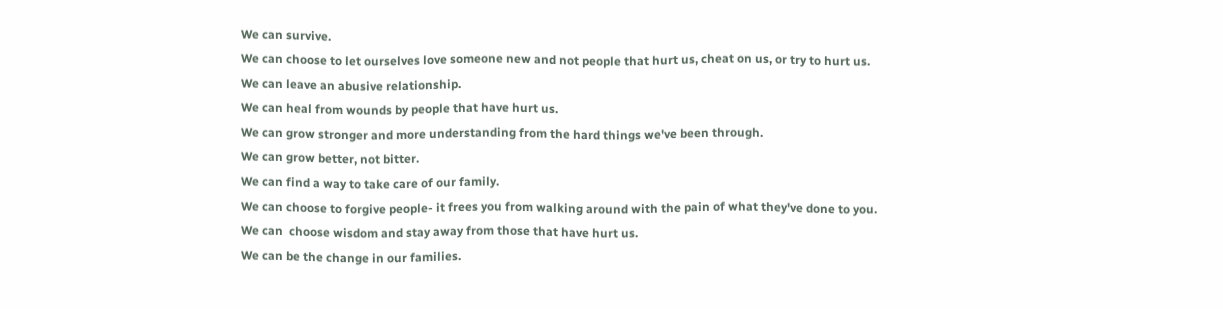We can survive.
We can choose to let ourselves love someone new and not people that hurt us, cheat on us, or try to hurt us.
We can leave an abusive relationship.
We can heal from wounds by people that have hurt us.
We can grow stronger and more understanding from the hard things we've been through.
We can grow better, not bitter.
We can find a way to take care of our family.
We can choose to forgive people- it frees you from walking around with the pain of what they've done to you.
We can  choose wisdom and stay away from those that have hurt us.
We can be the change in our families.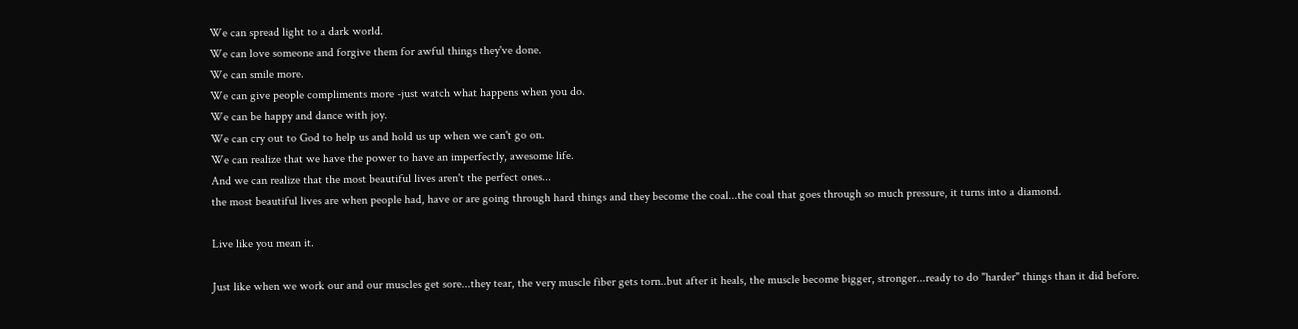We can spread light to a dark world.
We can love someone and forgive them for awful things they've done.
We can smile more.
We can give people compliments more -just watch what happens when you do.
We can be happy and dance with joy.
We can cry out to God to help us and hold us up when we can't go on.
We can realize that we have the power to have an imperfectly, awesome life.
And we can realize that the most beautiful lives aren't the perfect ones...
the most beautiful lives are when people had, have or are going through hard things and they become the coal...the coal that goes through so much pressure, it turns into a diamond.

Live like you mean it.

Just like when we work our and our muscles get sore...they tear, the very muscle fiber gets torn..but after it heals, the muscle become bigger, stronger...ready to do "harder" things than it did before.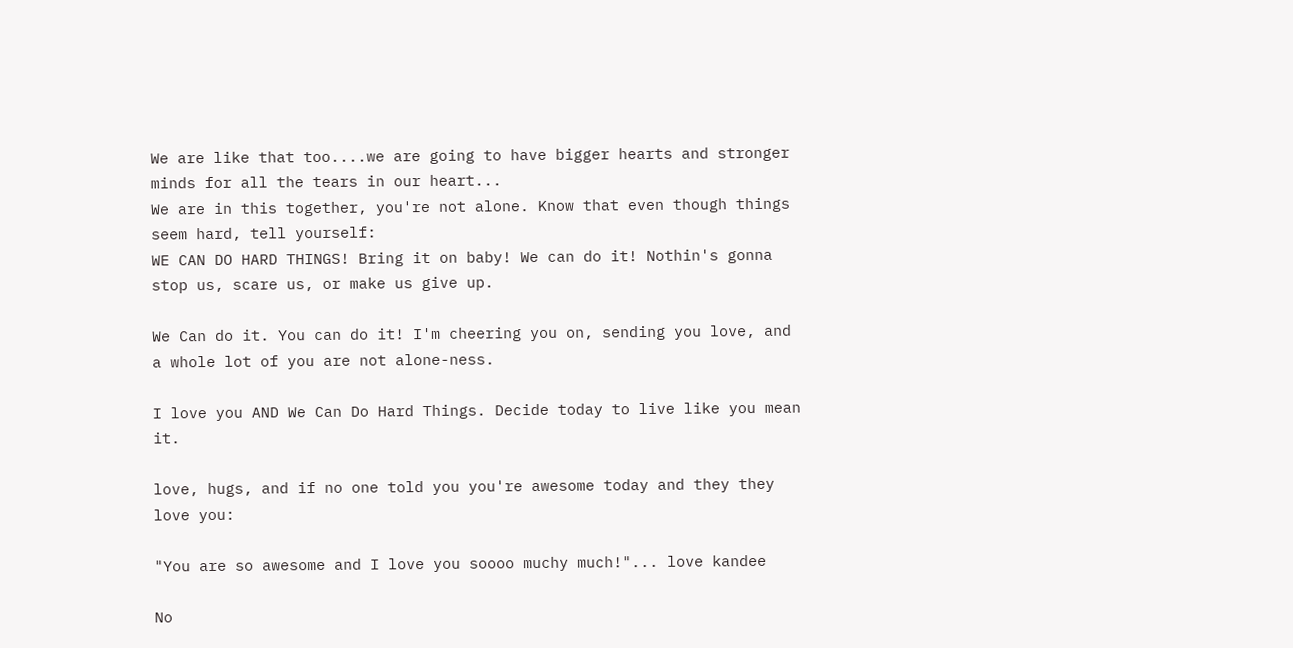We are like that too....we are going to have bigger hearts and stronger minds for all the tears in our heart...
We are in this together, you're not alone. Know that even though things seem hard, tell yourself:
WE CAN DO HARD THINGS! Bring it on baby! We can do it! Nothin's gonna stop us, scare us, or make us give up.

We Can do it. You can do it! I'm cheering you on, sending you love, and a whole lot of you are not alone-ness.

I love you AND We Can Do Hard Things. Decide today to live like you mean it.

love, hugs, and if no one told you you're awesome today and they they love you:

"You are so awesome and I love you soooo muchy much!"... love kandee

No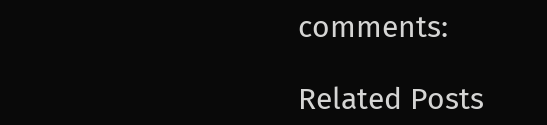comments:

Related Posts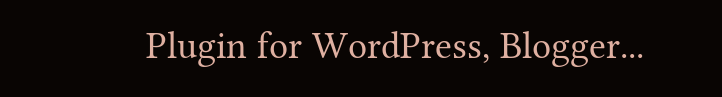Plugin for WordPress, Blogger...